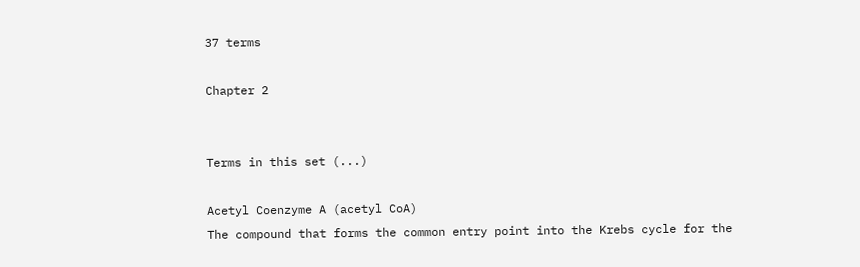37 terms

Chapter 2


Terms in this set (...)

Acetyl Coenzyme A (acetyl CoA)
The compound that forms the common entry point into the Krebs cycle for the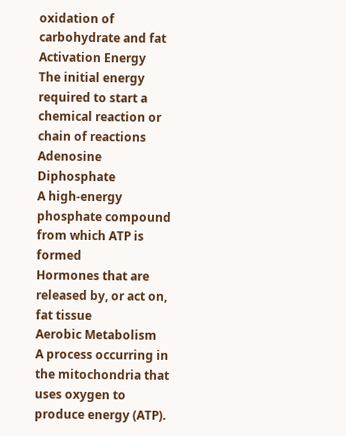oxidation of carbohydrate and fat
Activation Energy
The initial energy required to start a chemical reaction or chain of reactions
Adenosine Diphosphate
A high-energy phosphate compound from which ATP is formed
Hormones that are released by, or act on, fat tissue
Aerobic Metabolism
A process occurring in the mitochondria that uses oxygen to produce energy (ATP).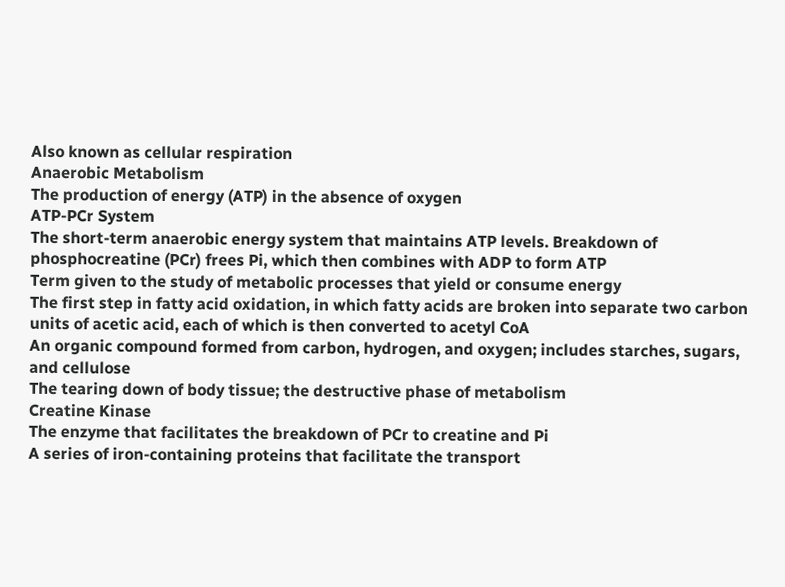Also known as cellular respiration
Anaerobic Metabolism
The production of energy (ATP) in the absence of oxygen
ATP-PCr System
The short-term anaerobic energy system that maintains ATP levels. Breakdown of phosphocreatine (PCr) frees Pi, which then combines with ADP to form ATP
Term given to the study of metabolic processes that yield or consume energy
The first step in fatty acid oxidation, in which fatty acids are broken into separate two carbon units of acetic acid, each of which is then converted to acetyl CoA
An organic compound formed from carbon, hydrogen, and oxygen; includes starches, sugars, and cellulose
The tearing down of body tissue; the destructive phase of metabolism
Creatine Kinase
The enzyme that facilitates the breakdown of PCr to creatine and Pi
A series of iron-containing proteins that facilitate the transport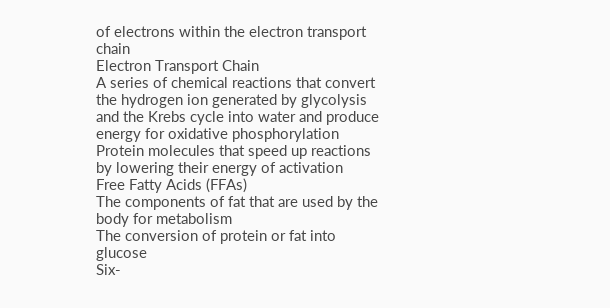of electrons within the electron transport chain
Electron Transport Chain
A series of chemical reactions that convert the hydrogen ion generated by glycolysis and the Krebs cycle into water and produce energy for oxidative phosphorylation
Protein molecules that speed up reactions by lowering their energy of activation
Free Fatty Acids (FFAs)
The components of fat that are used by the body for metabolism
The conversion of protein or fat into glucose
Six-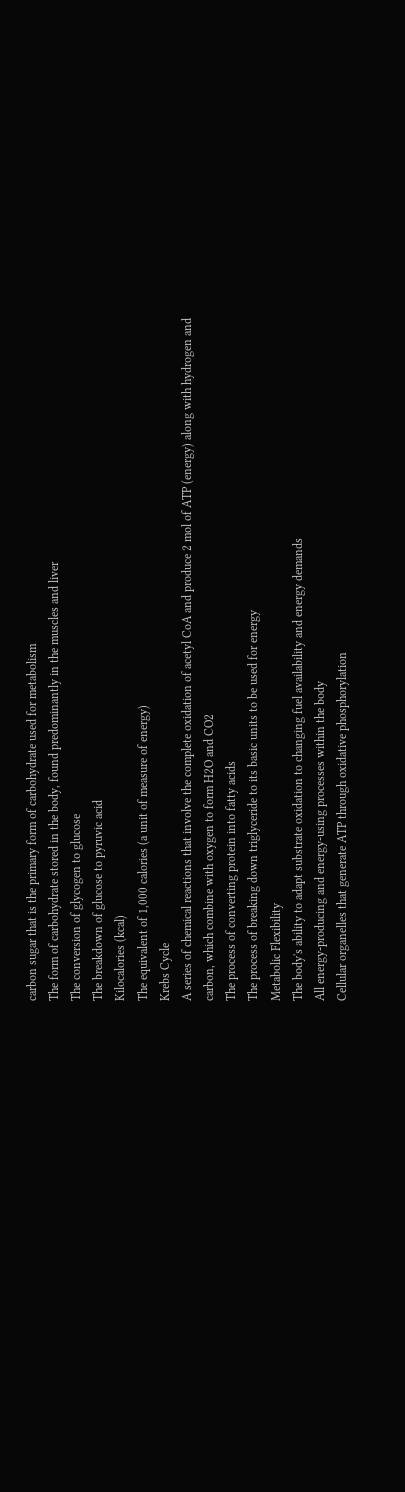carbon sugar that is the primary form of carbohydrate used for metabolism
The form of carbohydrate stored in the body, found predominantly in the muscles and liver
The conversion of glycogen to glucose
The breakdown of glucose to pyruvic acid
Kilocalories (kcal)
The equivalent of 1,000 calories (a unit of measure of energy)
Krebs Cycle
A series of chemical reactions that involve the complete oxidation of acetyl CoA and produce 2 mol of ATP (energy) along with hydrogen and carbon, which combine with oxygen to form H2O and CO2
The process of converting protein into fatty acids
The process of breaking down triglyceride to its basic units to be used for energy
Metabolic Flexibility
The body's ability to adapt substrate oxidation to changing fuel availability and energy demands
All energy-producing and energy-using processes within the body
Cellular organelles that generate ATP through oxidative phosphorylation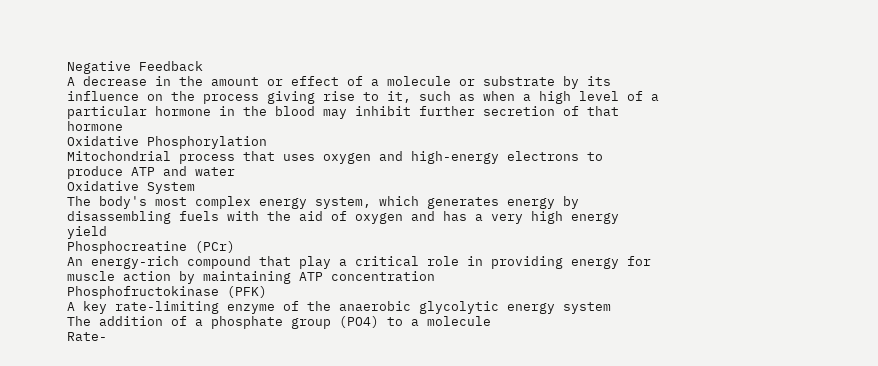Negative Feedback
A decrease in the amount or effect of a molecule or substrate by its influence on the process giving rise to it, such as when a high level of a particular hormone in the blood may inhibit further secretion of that hormone
Oxidative Phosphorylation
Mitochondrial process that uses oxygen and high-energy electrons to produce ATP and water
Oxidative System
The body's most complex energy system, which generates energy by disassembling fuels with the aid of oxygen and has a very high energy yield
Phosphocreatine (PCr)
An energy-rich compound that play a critical role in providing energy for muscle action by maintaining ATP concentration
Phosphofructokinase (PFK)
A key rate-limiting enzyme of the anaerobic glycolytic energy system
The addition of a phosphate group (PO4) to a molecule
Rate-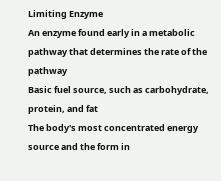Limiting Enzyme
An enzyme found early in a metabolic pathway that determines the rate of the pathway
Basic fuel source, such as carbohydrate, protein, and fat
The body's most concentrated energy source and the form in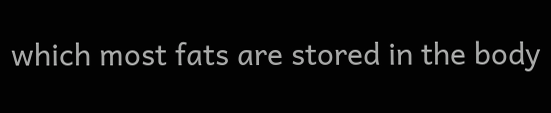which most fats are stored in the body